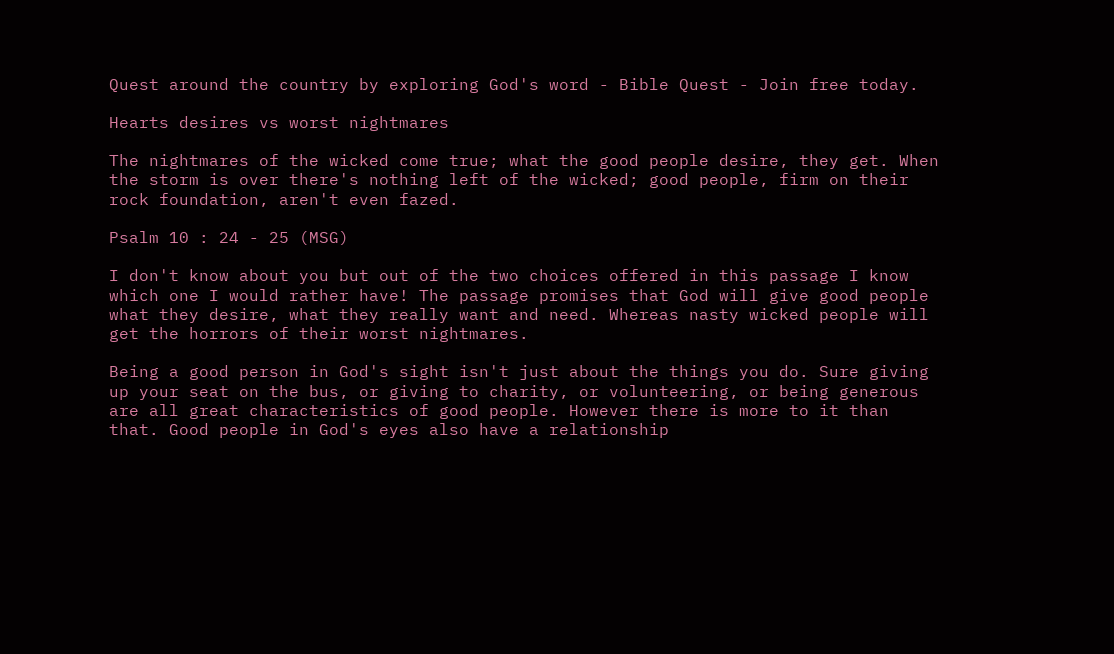Quest around the country by exploring God's word - Bible Quest - Join free today.

Hearts desires vs worst nightmares

The nightmares of the wicked come true; what the good people desire, they get. When the storm is over there's nothing left of the wicked; good people, firm on their rock foundation, aren't even fazed.

Psalm 10 : 24 - 25 (MSG)

I don't know about you but out of the two choices offered in this passage I know which one I would rather have! The passage promises that God will give good people what they desire, what they really want and need. Whereas nasty wicked people will get the horrors of their worst nightmares.

Being a good person in God's sight isn't just about the things you do. Sure giving up your seat on the bus, or giving to charity, or volunteering, or being generous are all great characteristics of good people. However there is more to it than that. Good people in God's eyes also have a relationship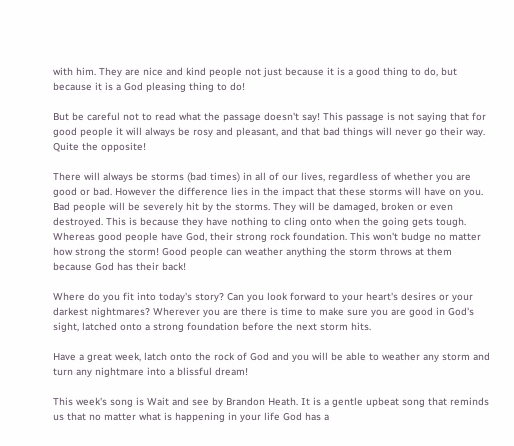with him. They are nice and kind people not just because it is a good thing to do, but because it is a God pleasing thing to do!

But be careful not to read what the passage doesn't say! This passage is not saying that for good people it will always be rosy and pleasant, and that bad things will never go their way. Quite the opposite!

There will always be storms (bad times) in all of our lives, regardless of whether you are good or bad. However the difference lies in the impact that these storms will have on you. Bad people will be severely hit by the storms. They will be damaged, broken or even destroyed. This is because they have nothing to cling onto when the going gets tough. Whereas good people have God, their strong rock foundation. This won't budge no matter how strong the storm! Good people can weather anything the storm throws at them because God has their back!

Where do you fit into today's story? Can you look forward to your heart's desires or your darkest nightmares? Wherever you are there is time to make sure you are good in God's sight, latched onto a strong foundation before the next storm hits.

Have a great week, latch onto the rock of God and you will be able to weather any storm and turn any nightmare into a blissful dream!

This week's song is Wait and see by Brandon Heath. It is a gentle upbeat song that reminds us that no matter what is happening in your life God has a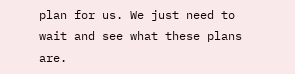plan for us. We just need to wait and see what these plans are.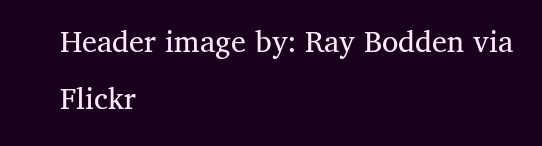Header image by: Ray Bodden via Flickr